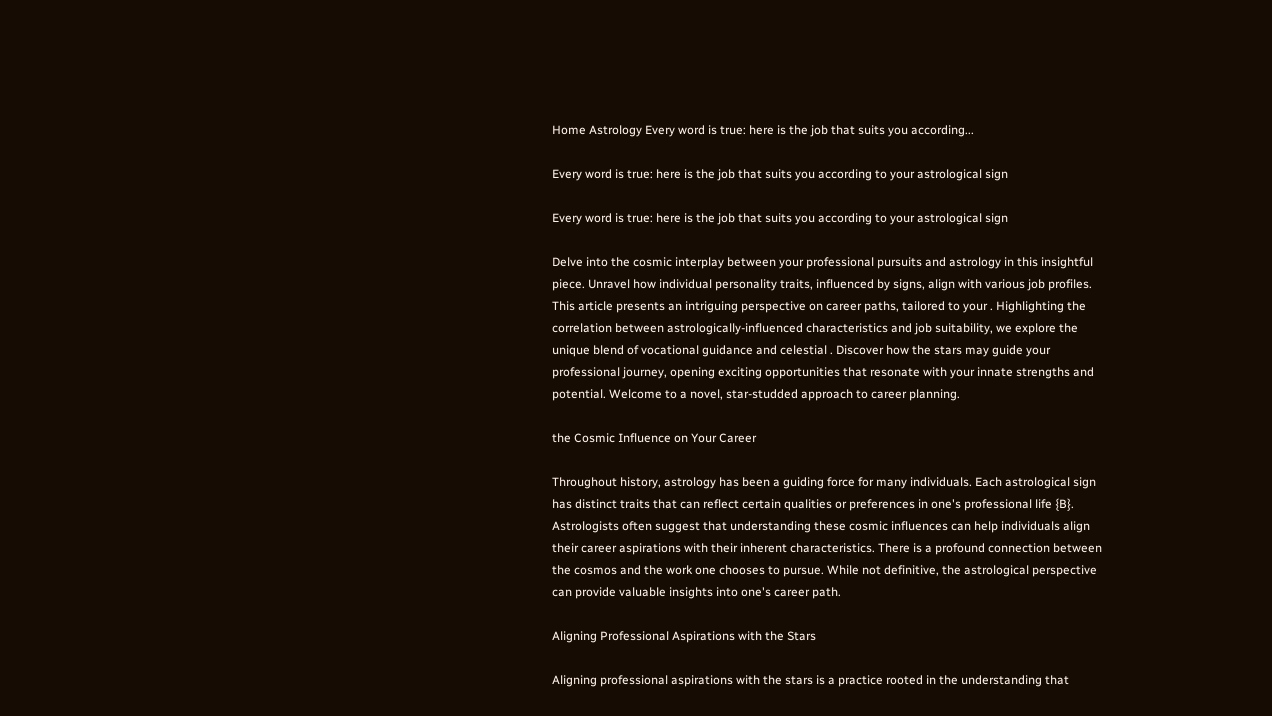Home Astrology Every word is true: here is the job that suits you according...

Every word is true: here is the job that suits you according to your astrological sign

Every word is true: here is the job that suits you according to your astrological sign

Delve into the cosmic interplay between your professional pursuits and astrology in this insightful piece. Unravel how individual personality traits, influenced by signs, align with various job profiles. This article presents an intriguing perspective on career paths, tailored to your . Highlighting the correlation between astrologically-influenced characteristics and job suitability, we explore the unique blend of vocational guidance and celestial . Discover how the stars may guide your professional journey, opening exciting opportunities that resonate with your innate strengths and potential. Welcome to a novel, star-studded approach to career planning.

the Cosmic Influence on Your Career

Throughout history, astrology has been a guiding force for many individuals. Each astrological sign has distinct traits that can reflect certain qualities or preferences in one's professional life {B}. Astrologists often suggest that understanding these cosmic influences can help individuals align their career aspirations with their inherent characteristics. There is a profound connection between the cosmos and the work one chooses to pursue. While not definitive, the astrological perspective can provide valuable insights into one's career path.

Aligning Professional Aspirations with the Stars

Aligning professional aspirations with the stars is a practice rooted in the understanding that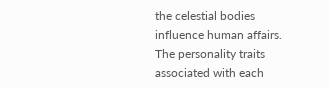the celestial bodies influence human affairs. The personality traits associated with each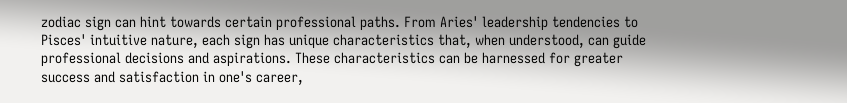zodiac sign can hint towards certain professional paths. From Aries' leadership tendencies to Pisces' intuitive nature, each sign has unique characteristics that, when understood, can guide professional decisions and aspirations. These characteristics can be harnessed for greater success and satisfaction in one's career,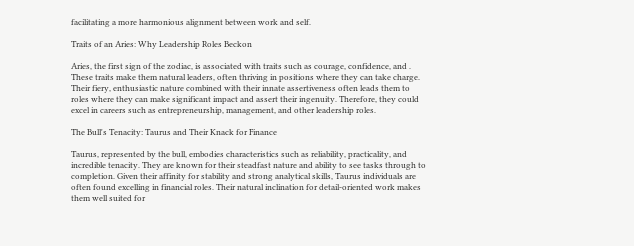facilitating a more harmonious alignment between work and self.

Traits of an Aries: Why Leadership Roles Beckon

Aries, the first sign of the zodiac, is associated with traits such as courage, confidence, and . These traits make them natural leaders, often thriving in positions where they can take charge. Their fiery, enthusiastic nature combined with their innate assertiveness often leads them to roles where they can make significant impact and assert their ingenuity. Therefore, they could excel in careers such as entrepreneurship, management, and other leadership roles.

The Bull's Tenacity: Taurus and Their Knack for Finance

Taurus, represented by the bull, embodies characteristics such as reliability, practicality, and incredible tenacity. They are known for their steadfast nature and ability to see tasks through to completion. Given their affinity for stability and strong analytical skills, Taurus individuals are often found excelling in financial roles. Their natural inclination for detail-oriented work makes them well suited for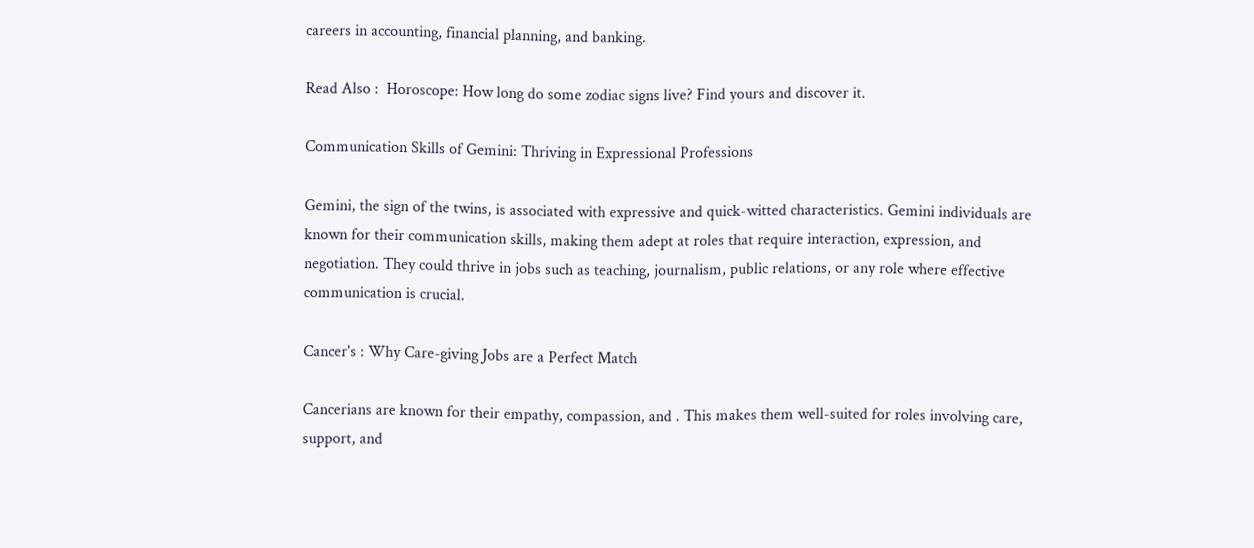careers in accounting, financial planning, and banking.

Read Also :  Horoscope: How long do some zodiac signs live? Find yours and discover it.

Communication Skills of Gemini: Thriving in Expressional Professions

Gemini, the sign of the twins, is associated with expressive and quick-witted characteristics. Gemini individuals are known for their communication skills, making them adept at roles that require interaction, expression, and negotiation. They could thrive in jobs such as teaching, journalism, public relations, or any role where effective communication is crucial.

Cancer's : Why Care-giving Jobs are a Perfect Match

Cancerians are known for their empathy, compassion, and . This makes them well-suited for roles involving care, support, and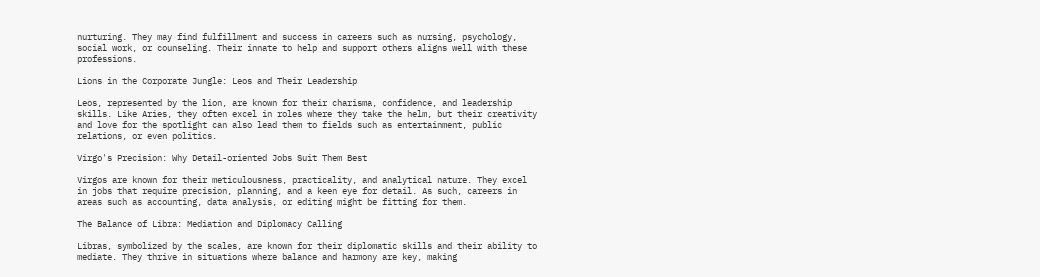nurturing. They may find fulfillment and success in careers such as nursing, psychology, social work, or counseling. Their innate to help and support others aligns well with these professions.

Lions in the Corporate Jungle: Leos and Their Leadership

Leos, represented by the lion, are known for their charisma, confidence, and leadership skills. Like Aries, they often excel in roles where they take the helm, but their creativity and love for the spotlight can also lead them to fields such as entertainment, public relations, or even politics.

Virgo's Precision: Why Detail-oriented Jobs Suit Them Best

Virgos are known for their meticulousness, practicality, and analytical nature. They excel in jobs that require precision, planning, and a keen eye for detail. As such, careers in areas such as accounting, data analysis, or editing might be fitting for them.

The Balance of Libra: Mediation and Diplomacy Calling

Libras, symbolized by the scales, are known for their diplomatic skills and their ability to mediate. They thrive in situations where balance and harmony are key, making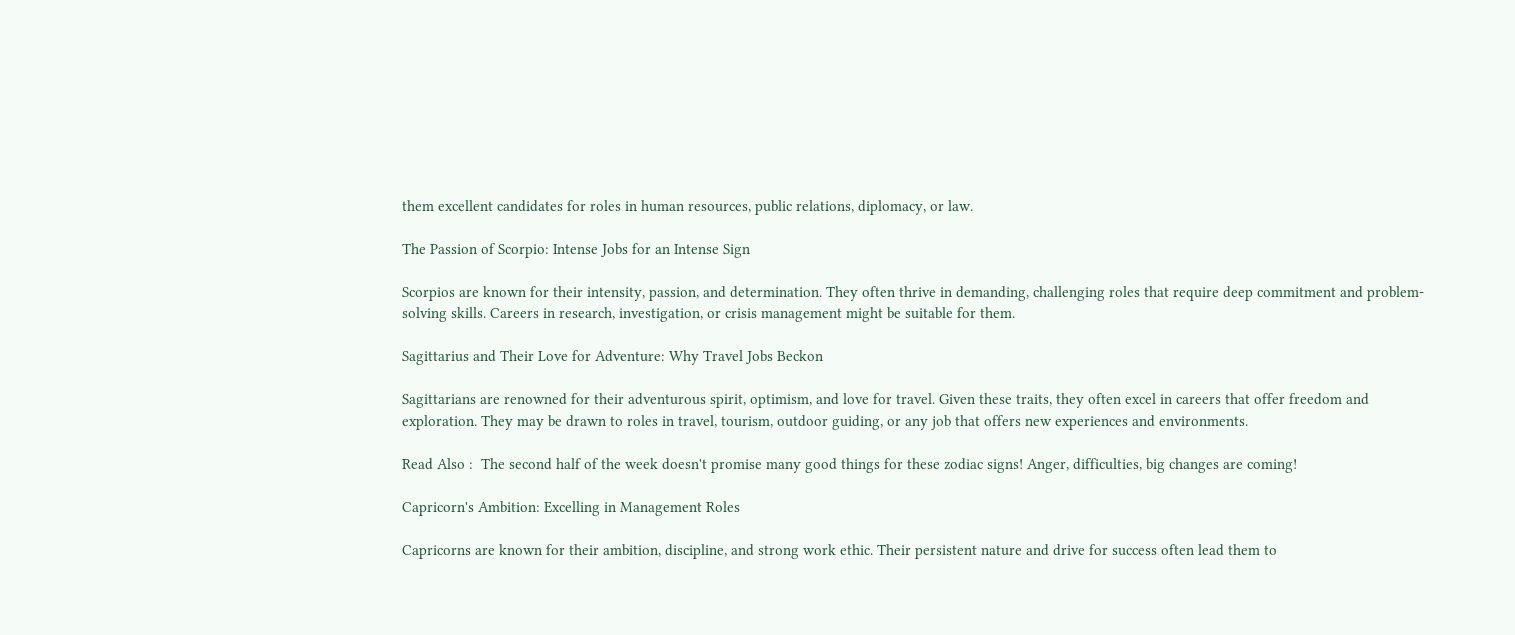them excellent candidates for roles in human resources, public relations, diplomacy, or law.

The Passion of Scorpio: Intense Jobs for an Intense Sign

Scorpios are known for their intensity, passion, and determination. They often thrive in demanding, challenging roles that require deep commitment and problem-solving skills. Careers in research, investigation, or crisis management might be suitable for them.

Sagittarius and Their Love for Adventure: Why Travel Jobs Beckon

Sagittarians are renowned for their adventurous spirit, optimism, and love for travel. Given these traits, they often excel in careers that offer freedom and exploration. They may be drawn to roles in travel, tourism, outdoor guiding, or any job that offers new experiences and environments.

Read Also :  The second half of the week doesn't promise many good things for these zodiac signs! Anger, difficulties, big changes are coming!

Capricorn's Ambition: Excelling in Management Roles

Capricorns are known for their ambition, discipline, and strong work ethic. Their persistent nature and drive for success often lead them to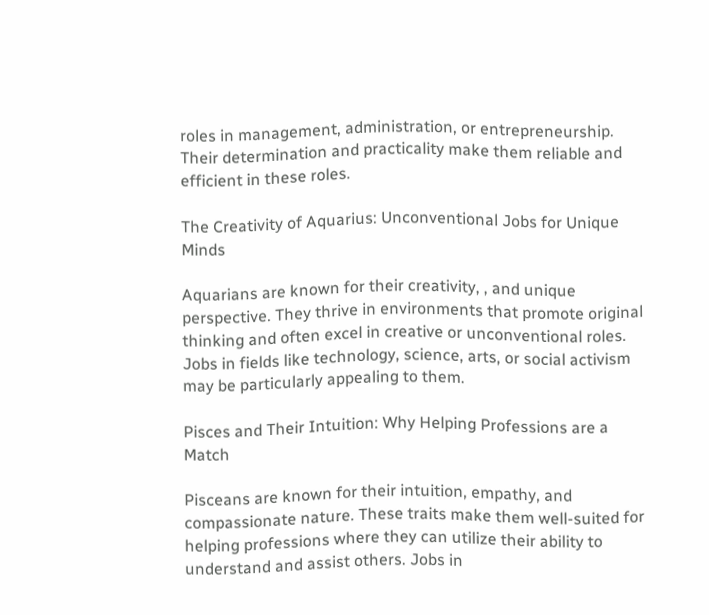roles in management, administration, or entrepreneurship. Their determination and practicality make them reliable and efficient in these roles.

The Creativity of Aquarius: Unconventional Jobs for Unique Minds

Aquarians are known for their creativity, , and unique perspective. They thrive in environments that promote original thinking and often excel in creative or unconventional roles. Jobs in fields like technology, science, arts, or social activism may be particularly appealing to them.

Pisces and Their Intuition: Why Helping Professions are a Match

Pisceans are known for their intuition, empathy, and compassionate nature. These traits make them well-suited for helping professions where they can utilize their ability to understand and assist others. Jobs in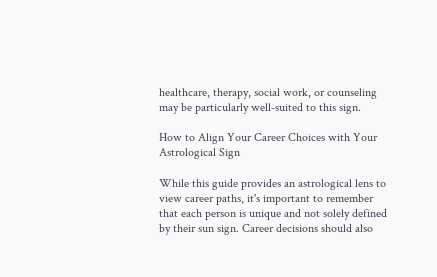healthcare, therapy, social work, or counseling may be particularly well-suited to this sign.

How to Align Your Career Choices with Your Astrological Sign

While this guide provides an astrological lens to view career paths, it's important to remember that each person is unique and not solely defined by their sun sign. Career decisions should also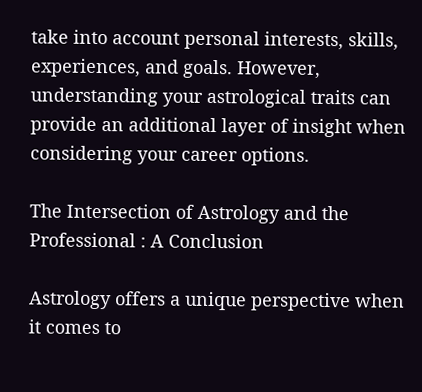take into account personal interests, skills, experiences, and goals. However, understanding your astrological traits can provide an additional layer of insight when considering your career options.

The Intersection of Astrology and the Professional : A Conclusion

Astrology offers a unique perspective when it comes to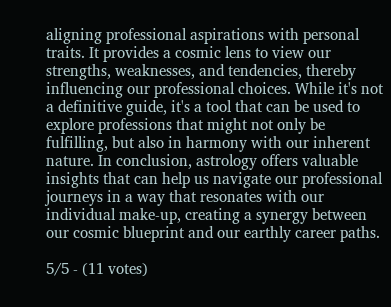aligning professional aspirations with personal traits. It provides a cosmic lens to view our strengths, weaknesses, and tendencies, thereby influencing our professional choices. While it's not a definitive guide, it's a tool that can be used to explore professions that might not only be fulfilling, but also in harmony with our inherent nature. In conclusion, astrology offers valuable insights that can help us navigate our professional journeys in a way that resonates with our individual make-up, creating a synergy between our cosmic blueprint and our earthly career paths.

5/5 - (11 votes)